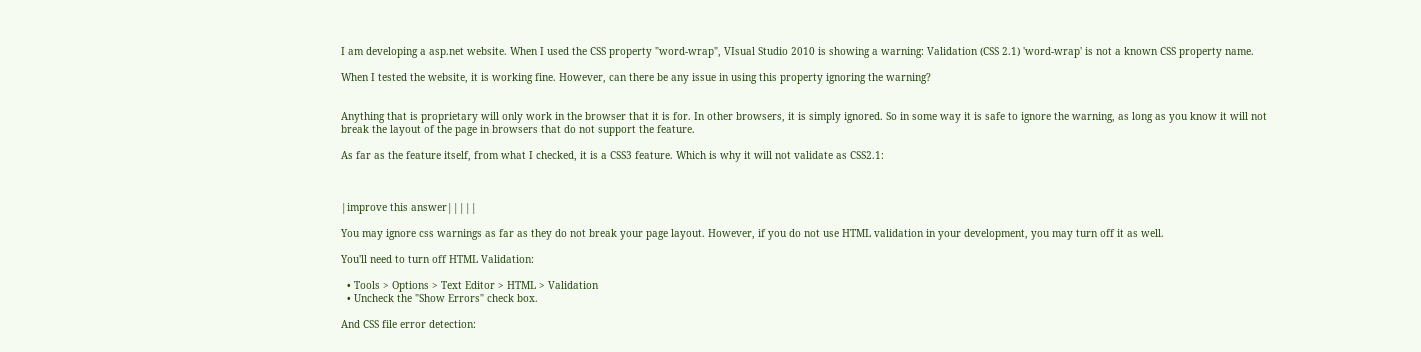I am developing a asp.net website. When I used the CSS property "word-wrap", VIsual Studio 2010 is showing a warning: Validation (CSS 2.1) 'word-wrap' is not a known CSS property name.

When I tested the website, it is working fine. However, can there be any issue in using this property ignoring the warning?


Anything that is proprietary will only work in the browser that it is for. In other browsers, it is simply ignored. So in some way it is safe to ignore the warning, as long as you know it will not break the layout of the page in browsers that do not support the feature.

As far as the feature itself, from what I checked, it is a CSS3 feature. Which is why it will not validate as CSS2.1:



|improve this answer|||||

You may ignore css warnings as far as they do not break your page layout. However, if you do not use HTML validation in your development, you may turn off it as well.

You'll need to turn off HTML Validation:

  • Tools > Options > Text Editor > HTML > Validation
  • Uncheck the "Show Errors" check box.

And CSS file error detection: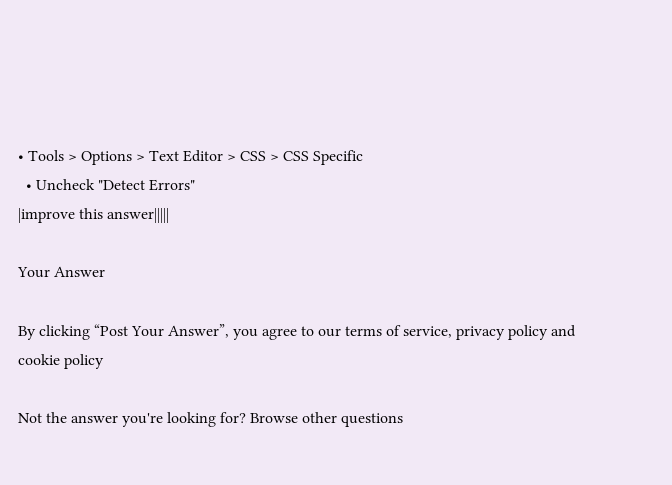• Tools > Options > Text Editor > CSS > CSS Specific
  • Uncheck "Detect Errors"
|improve this answer|||||

Your Answer

By clicking “Post Your Answer”, you agree to our terms of service, privacy policy and cookie policy

Not the answer you're looking for? Browse other questions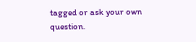tagged or ask your own question.